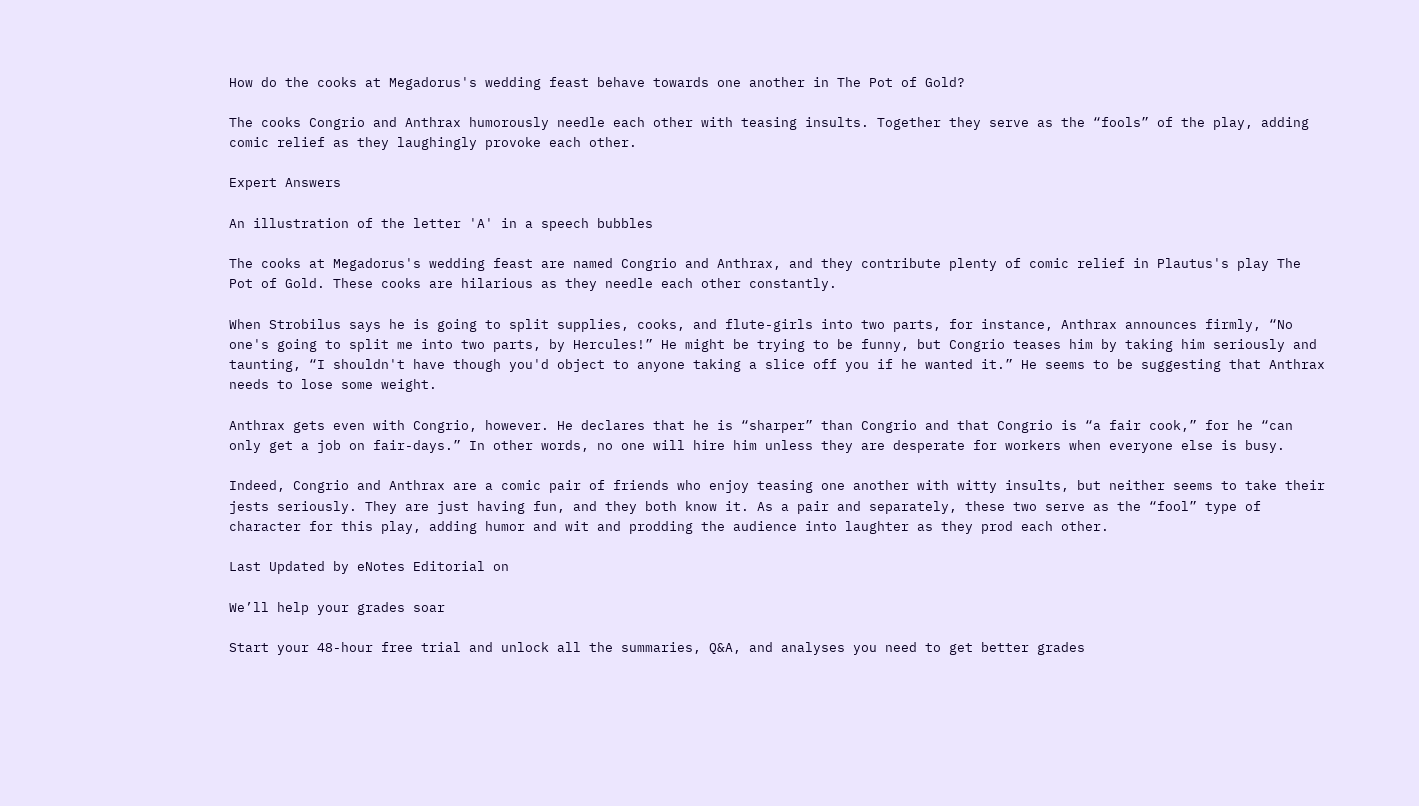How do the cooks at Megadorus's wedding feast behave towards one another in The Pot of Gold?

The cooks Congrio and Anthrax humorously needle each other with teasing insults. Together they serve as the “fools” of the play, adding comic relief as they laughingly provoke each other.

Expert Answers

An illustration of the letter 'A' in a speech bubbles

The cooks at Megadorus's wedding feast are named Congrio and Anthrax, and they contribute plenty of comic relief in Plautus's play The Pot of Gold. These cooks are hilarious as they needle each other constantly.

When Strobilus says he is going to split supplies, cooks, and flute-girls into two parts, for instance, Anthrax announces firmly, “No one's going to split me into two parts, by Hercules!” He might be trying to be funny, but Congrio teases him by taking him seriously and taunting, “I shouldn't have though you'd object to anyone taking a slice off you if he wanted it.” He seems to be suggesting that Anthrax needs to lose some weight.

Anthrax gets even with Congrio, however. He declares that he is “sharper” than Congrio and that Congrio is “a fair cook,” for he “can only get a job on fair-days.” In other words, no one will hire him unless they are desperate for workers when everyone else is busy.

Indeed, Congrio and Anthrax are a comic pair of friends who enjoy teasing one another with witty insults, but neither seems to take their jests seriously. They are just having fun, and they both know it. As a pair and separately, these two serve as the “fool” type of character for this play, adding humor and wit and prodding the audience into laughter as they prod each other.

Last Updated by eNotes Editorial on

We’ll help your grades soar

Start your 48-hour free trial and unlock all the summaries, Q&A, and analyses you need to get better grades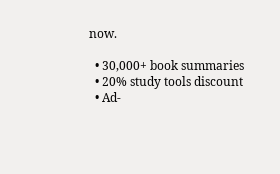now.

  • 30,000+ book summaries
  • 20% study tools discount
  • Ad-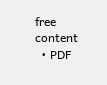free content
  • PDF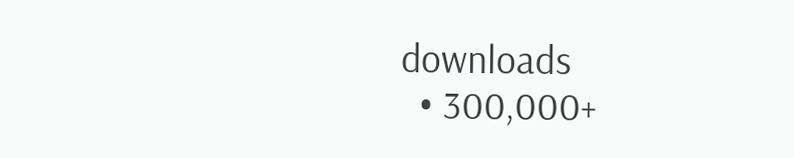downloads
  • 300,000+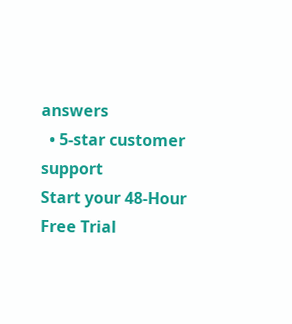answers
  • 5-star customer support
Start your 48-Hour Free Trial